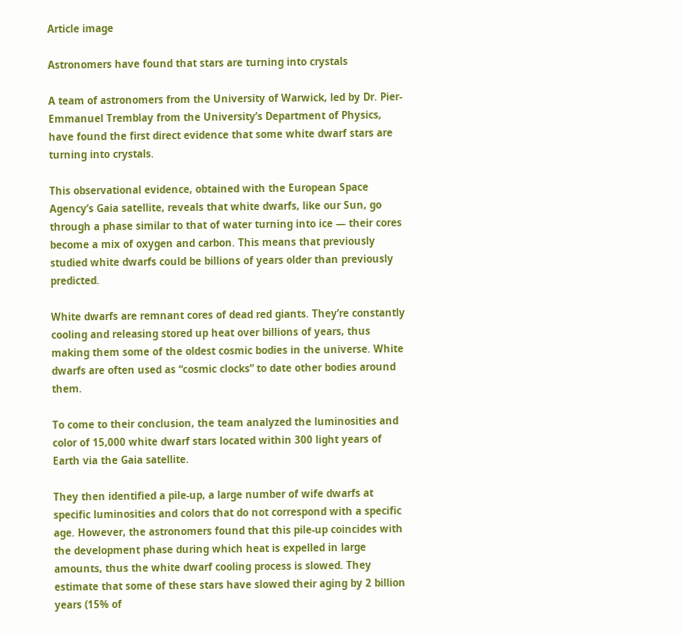Article image

Astronomers have found that stars are turning into crystals

A team of astronomers from the University of Warwick, led by Dr. Pier-Emmanuel Tremblay from the University’s Department of Physics, have found the first direct evidence that some white dwarf stars are turning into crystals.

This observational evidence, obtained with the European Space Agency’s Gaia satellite, reveals that white dwarfs, like our Sun, go through a phase similar to that of water turning into ice — their cores become a mix of oxygen and carbon. This means that previously studied white dwarfs could be billions of years older than previously predicted.

White dwarfs are remnant cores of dead red giants. They’re constantly cooling and releasing stored up heat over billions of years, thus making them some of the oldest cosmic bodies in the universe. White dwarfs are often used as “cosmic clocks” to date other bodies around them.

To come to their conclusion, the team analyzed the luminosities and color of 15,000 white dwarf stars located within 300 light years of Earth via the Gaia satellite.

They then identified a pile-up, a large number of wife dwarfs at specific luminosities and colors that do not correspond with a specific age. However, the astronomers found that this pile-up coincides with the development phase during which heat is expelled in large amounts, thus the white dwarf cooling process is slowed. They estimate that some of these stars have slowed their aging by 2 billion years (15% of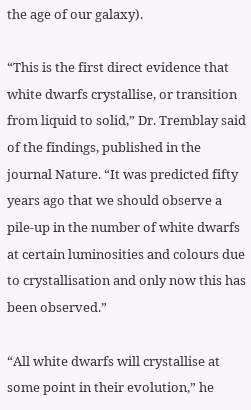the age of our galaxy).

“This is the first direct evidence that white dwarfs crystallise, or transition from liquid to solid,” Dr. Tremblay said of the findings, published in the journal Nature. “It was predicted fifty years ago that we should observe a pile-up in the number of white dwarfs at certain luminosities and colours due to crystallisation and only now this has been observed.”

“All white dwarfs will crystallise at some point in their evolution,” he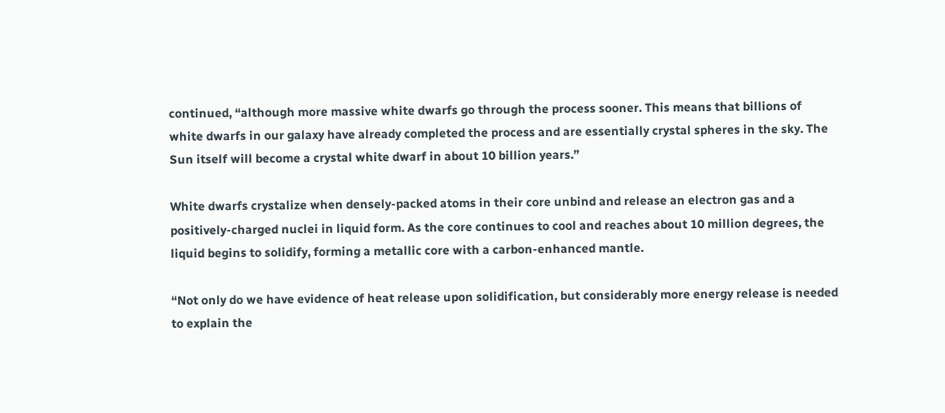continued, “although more massive white dwarfs go through the process sooner. This means that billions of white dwarfs in our galaxy have already completed the process and are essentially crystal spheres in the sky. The Sun itself will become a crystal white dwarf in about 10 billion years.”

White dwarfs crystalize when densely-packed atoms in their core unbind and release an electron gas and a positively-charged nuclei in liquid form. As the core continues to cool and reaches about 10 million degrees, the liquid begins to solidify, forming a metallic core with a carbon-enhanced mantle.

“Not only do we have evidence of heat release upon solidification, but considerably more energy release is needed to explain the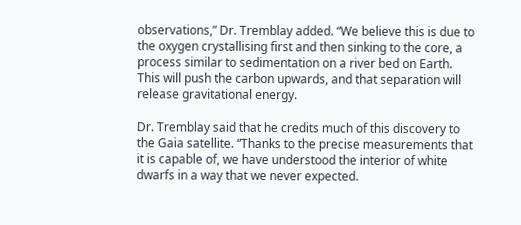observations,” Dr. Tremblay added. “We believe this is due to the oxygen crystallising first and then sinking to the core, a process similar to sedimentation on a river bed on Earth. This will push the carbon upwards, and that separation will release gravitational energy.

Dr. Tremblay said that he credits much of this discovery to the Gaia satellite. “Thanks to the precise measurements that it is capable of, we have understood the interior of white dwarfs in a way that we never expected.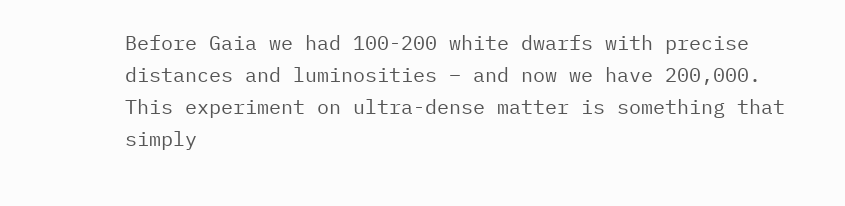Before Gaia we had 100-200 white dwarfs with precise distances and luminosities – and now we have 200,000. This experiment on ultra-dense matter is something that simply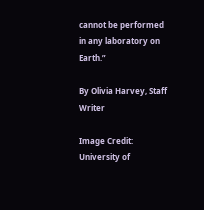cannot be performed in any laboratory on Earth.”

By Olivia Harvey, Staff Writer

Image Credit: University of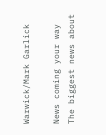Warwick/Mark Garlick

News coming your way
The biggest news about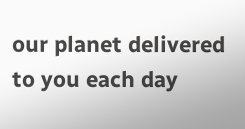our planet delivered to you each day